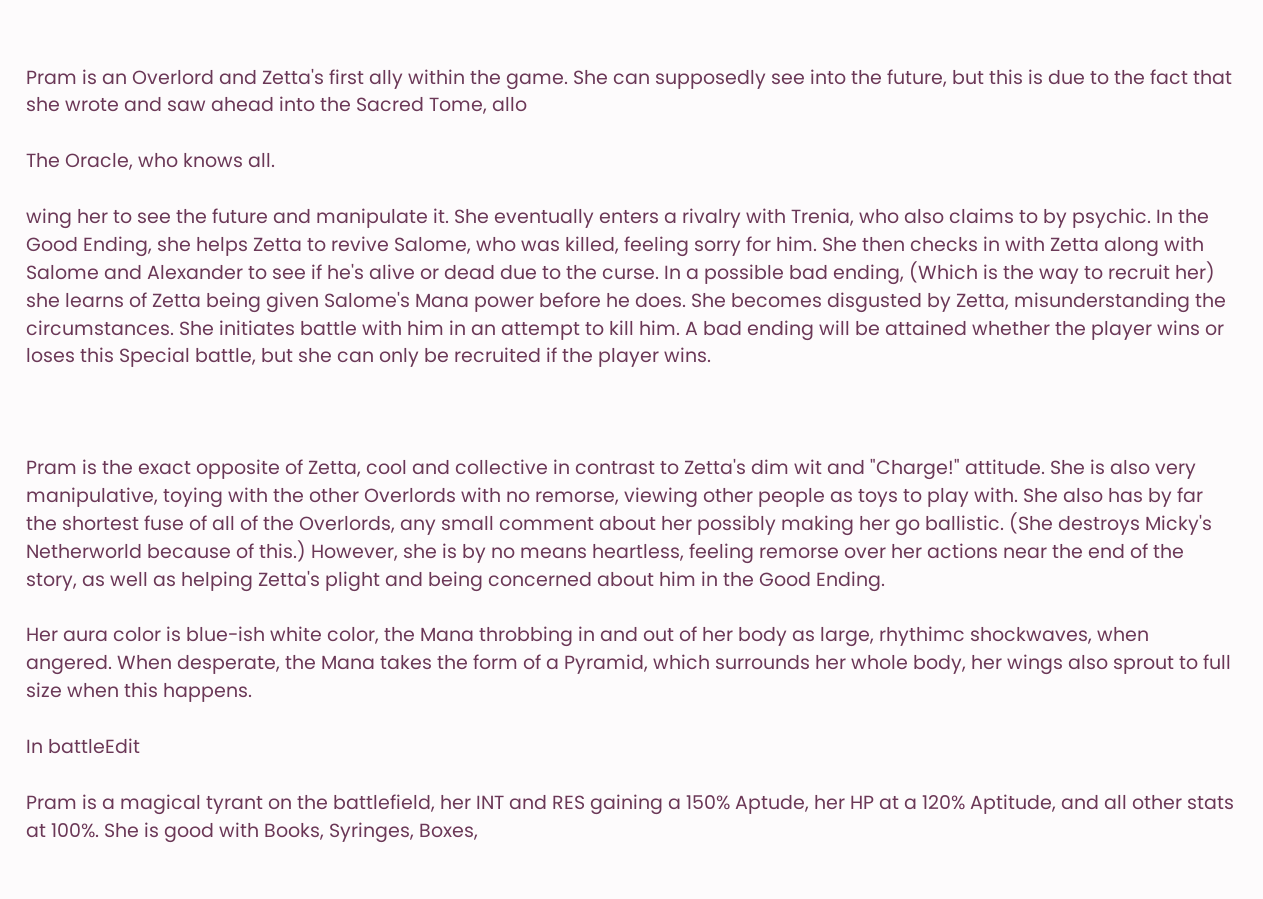Pram is an Overlord and Zetta's first ally within the game. She can supposedly see into the future, but this is due to the fact that she wrote and saw ahead into the Sacred Tome, allo

The Oracle, who knows all.

wing her to see the future and manipulate it. She eventually enters a rivalry with Trenia, who also claims to by psychic. In the Good Ending, she helps Zetta to revive Salome, who was killed, feeling sorry for him. She then checks in with Zetta along with Salome and Alexander to see if he's alive or dead due to the curse. In a possible bad ending, (Which is the way to recruit her) she learns of Zetta being given Salome's Mana power before he does. She becomes disgusted by Zetta, misunderstanding the circumstances. She initiates battle with him in an attempt to kill him. A bad ending will be attained whether the player wins or loses this Special battle, but she can only be recruited if the player wins.



Pram is the exact opposite of Zetta, cool and collective in contrast to Zetta's dim wit and "Charge!" attitude. She is also very manipulative, toying with the other Overlords with no remorse, viewing other people as toys to play with. She also has by far the shortest fuse of all of the Overlords, any small comment about her possibly making her go ballistic. (She destroys Micky's Netherworld because of this.) However, she is by no means heartless, feeling remorse over her actions near the end of the story, as well as helping Zetta's plight and being concerned about him in the Good Ending.

Her aura color is blue-ish white color, the Mana throbbing in and out of her body as large, rhythimc shockwaves, when angered. When desperate, the Mana takes the form of a Pyramid, which surrounds her whole body, her wings also sprout to full size when this happens.

In battleEdit

Pram is a magical tyrant on the battlefield, her INT and RES gaining a 150% Aptude, her HP at a 120% Aptitude, and all other stats at 100%. She is good with Books, Syringes, Boxes,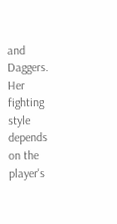and Daggers. Her fighting style depends on the player's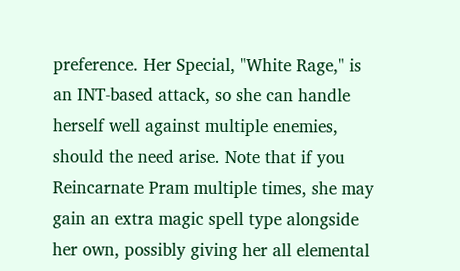preference. Her Special, "White Rage," is an INT-based attack, so she can handle herself well against multiple enemies, should the need arise. Note that if you Reincarnate Pram multiple times, she may gain an extra magic spell type alongside her own, possibly giving her all elemental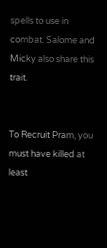spells to use in combat. Salome and Micky also share this trait.


To Recruit Pram, you must have killed at least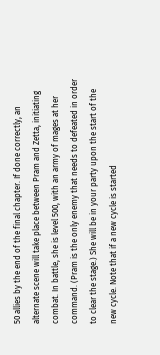50 allies by the end of the final chapter. If done correctly, an alternate scene will take place between Pram and Zetta, initiating combat. In battle, she is level 500, with an army of mages at her command. (Pram is the only enemy that needs to defeated in order to clear the stage.) She will be in your party upon the start of the new cycle. Note that if a new cycle is started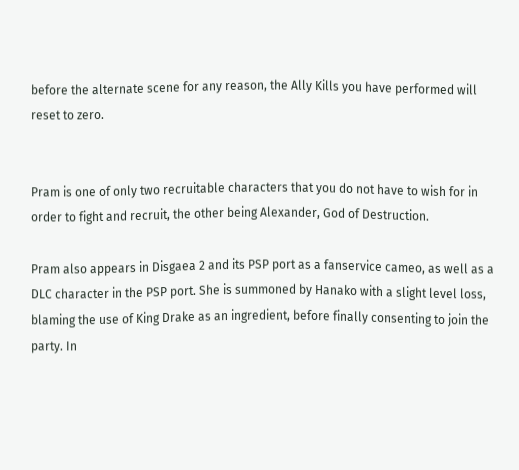before the alternate scene for any reason, the Ally Kills you have performed will reset to zero.


Pram is one of only two recruitable characters that you do not have to wish for in order to fight and recruit, the other being Alexander, God of Destruction.

Pram also appears in Disgaea 2 and its PSP port as a fanservice cameo, as well as a DLC character in the PSP port. She is summoned by Hanako with a slight level loss, blaming the use of King Drake as an ingredient, before finally consenting to join the party. In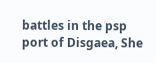battles in the psp port of Disgaea, She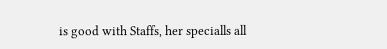is good with Staffs, her specialls all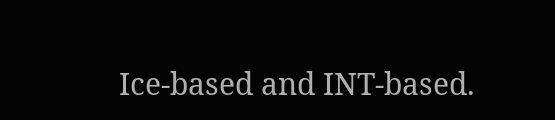Ice-based and INT-based.